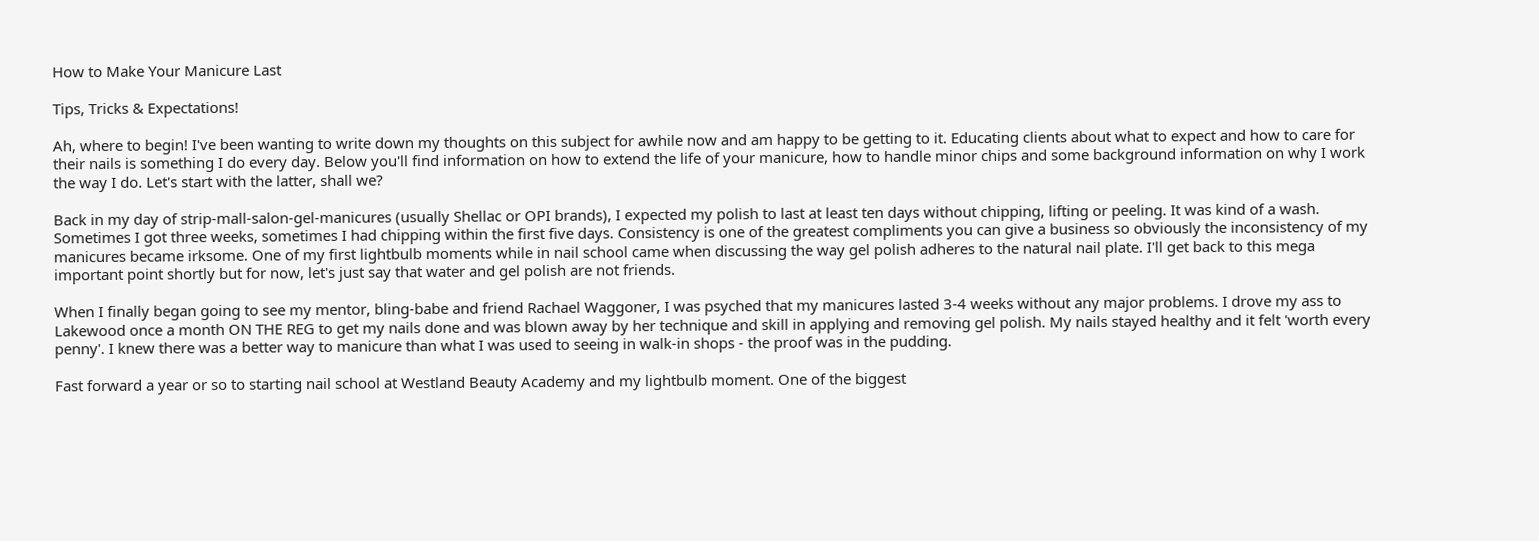How to Make Your Manicure Last

Tips, Tricks & Expectations!

Ah, where to begin! I've been wanting to write down my thoughts on this subject for awhile now and am happy to be getting to it. Educating clients about what to expect and how to care for their nails is something I do every day. Below you'll find information on how to extend the life of your manicure, how to handle minor chips and some background information on why I work the way I do. Let's start with the latter, shall we?

Back in my day of strip-mall-salon-gel-manicures (usually Shellac or OPI brands), I expected my polish to last at least ten days without chipping, lifting or peeling. It was kind of a wash. Sometimes I got three weeks, sometimes I had chipping within the first five days. Consistency is one of the greatest compliments you can give a business so obviously the inconsistency of my manicures became irksome. One of my first lightbulb moments while in nail school came when discussing the way gel polish adheres to the natural nail plate. I'll get back to this mega important point shortly but for now, let's just say that water and gel polish are not friends.

When I finally began going to see my mentor, bling-babe and friend Rachael Waggoner, I was psyched that my manicures lasted 3-4 weeks without any major problems. I drove my ass to Lakewood once a month ON THE REG to get my nails done and was blown away by her technique and skill in applying and removing gel polish. My nails stayed healthy and it felt 'worth every penny'. I knew there was a better way to manicure than what I was used to seeing in walk-in shops - the proof was in the pudding.

Fast forward a year or so to starting nail school at Westland Beauty Academy and my lightbulb moment. One of the biggest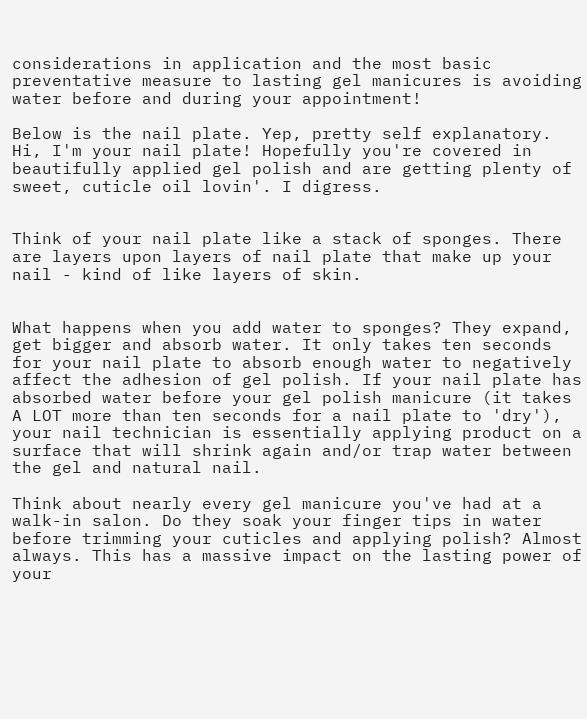considerations in application and the most basic preventative measure to lasting gel manicures is avoiding water before and during your appointment!

Below is the nail plate. Yep, pretty self explanatory. Hi, I'm your nail plate! Hopefully you're covered in beautifully applied gel polish and are getting plenty of sweet, cuticle oil lovin'. I digress.


Think of your nail plate like a stack of sponges. There are layers upon layers of nail plate that make up your nail - kind of like layers of skin.


What happens when you add water to sponges? They expand, get bigger and absorb water. It only takes ten seconds for your nail plate to absorb enough water to negatively affect the adhesion of gel polish. If your nail plate has absorbed water before your gel polish manicure (it takes A LOT more than ten seconds for a nail plate to 'dry'), your nail technician is essentially applying product on a surface that will shrink again and/or trap water between the gel and natural nail.

Think about nearly every gel manicure you've had at a walk-in salon. Do they soak your finger tips in water before trimming your cuticles and applying polish? Almost always. This has a massive impact on the lasting power of your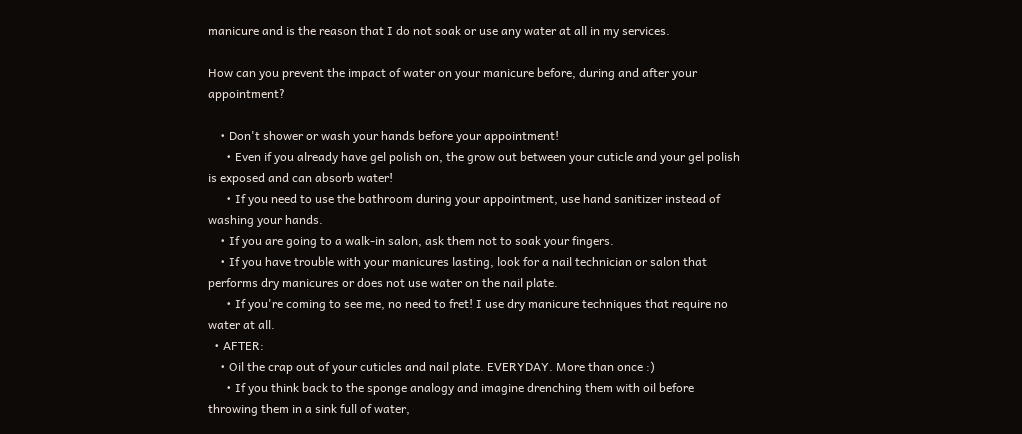manicure and is the reason that I do not soak or use any water at all in my services.

How can you prevent the impact of water on your manicure before, during and after your appointment?

    • Don't shower or wash your hands before your appointment!
      • Even if you already have gel polish on, the grow out between your cuticle and your gel polish is exposed and can absorb water!
      • If you need to use the bathroom during your appointment, use hand sanitizer instead of washing your hands.
    • If you are going to a walk-in salon, ask them not to soak your fingers.
    • If you have trouble with your manicures lasting, look for a nail technician or salon that performs dry manicures or does not use water on the nail plate.
      • If you're coming to see me, no need to fret! I use dry manicure techniques that require no water at all.
  • AFTER:
    • Oil the crap out of your cuticles and nail plate. EVERYDAY. More than once :)
      • If you think back to the sponge analogy and imagine drenching them with oil before throwing them in a sink full of water,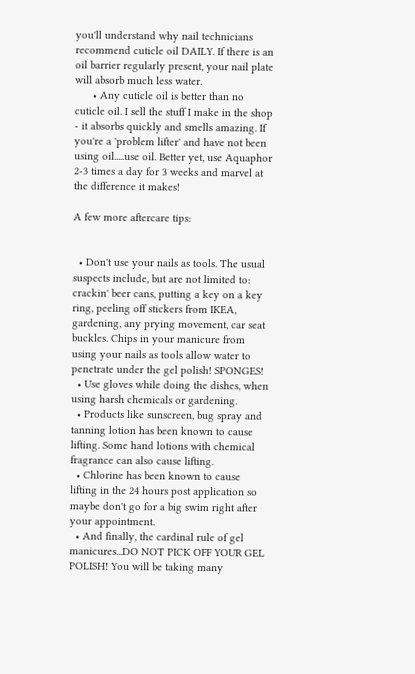you'll understand why nail technicians recommend cuticle oil DAILY. If there is an oil barrier regularly present, your nail plate will absorb much less water.
      • Any cuticle oil is better than no cuticle oil. I sell the stuff I make in the shop - it absorbs quickly and smells amazing. If you're a 'problem lifter' and have not been using oil.....use oil. Better yet, use Aquaphor 2-3 times a day for 3 weeks and marvel at the difference it makes!

A few more aftercare tips:


  • Don't use your nails as tools. The usual suspects include, but are not limited to: crackin' beer cans, putting a key on a key ring, peeling off stickers from IKEA, gardening, any prying movement, car seat buckles. Chips in your manicure from using your nails as tools allow water to penetrate under the gel polish! SPONGES!
  • Use gloves while doing the dishes, when using harsh chemicals or gardening.
  • Products like sunscreen, bug spray and tanning lotion has been known to cause lifting. Some hand lotions with chemical fragrance can also cause lifting.
  • Chlorine has been known to cause lifting in the 24 hours post application so maybe don't go for a big swim right after your appointment.
  • And finally, the cardinal rule of gel manicures...DO NOT PICK OFF YOUR GEL POLISH! You will be taking many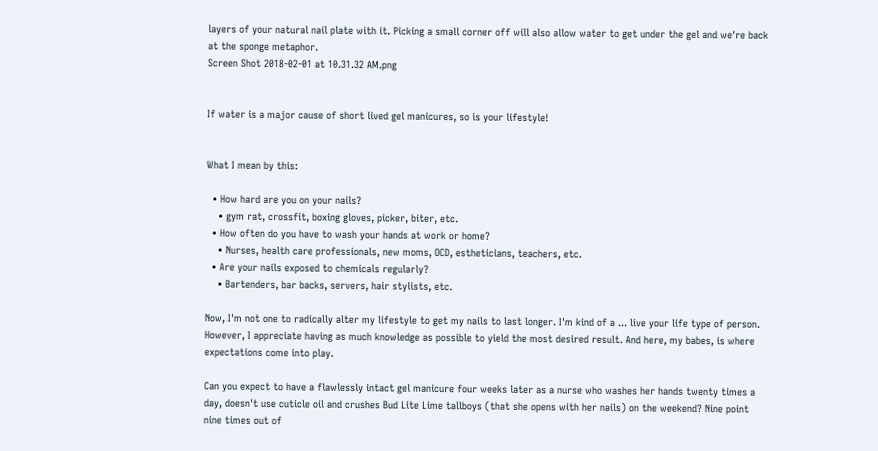layers of your natural nail plate with it. Picking a small corner off will also allow water to get under the gel and we're back at the sponge metaphor.
Screen Shot 2018-02-01 at 10.31.32 AM.png


If water is a major cause of short lived gel manicures, so is your lifestyle!


What I mean by this:

  • How hard are you on your nails?
    • gym rat, crossfit, boxing gloves, picker, biter, etc.
  • How often do you have to wash your hands at work or home?
    • Nurses, health care professionals, new moms, OCD, estheticians, teachers, etc.
  • Are your nails exposed to chemicals regularly?
    • Bartenders, bar backs, servers, hair stylists, etc.

Now, I'm not one to radically alter my lifestyle to get my nails to last longer. I'm kind of a ... live your life type of person. However, I appreciate having as much knowledge as possible to yield the most desired result. And here, my babes, is where expectations come into play.

Can you expect to have a flawlessly intact gel manicure four weeks later as a nurse who washes her hands twenty times a day, doesn't use cuticle oil and crushes Bud Lite Lime tallboys (that she opens with her nails) on the weekend? Nine point nine times out of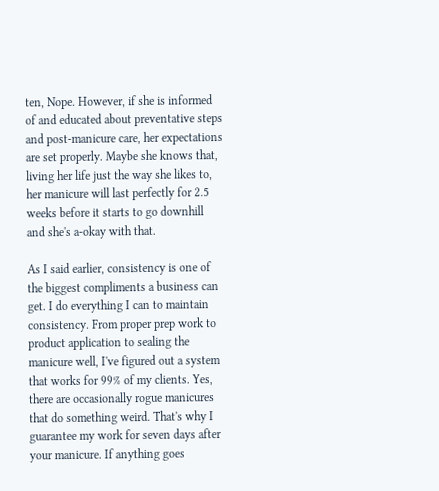ten, Nope. However, if she is informed of and educated about preventative steps and post-manicure care, her expectations are set properly. Maybe she knows that, living her life just the way she likes to, her manicure will last perfectly for 2.5 weeks before it starts to go downhill and she's a-okay with that.

As I said earlier, consistency is one of the biggest compliments a business can get. I do everything I can to maintain consistency. From proper prep work to product application to sealing the manicure well, I've figured out a system that works for 99% of my clients. Yes, there are occasionally rogue manicures that do something weird. That's why I guarantee my work for seven days after your manicure. If anything goes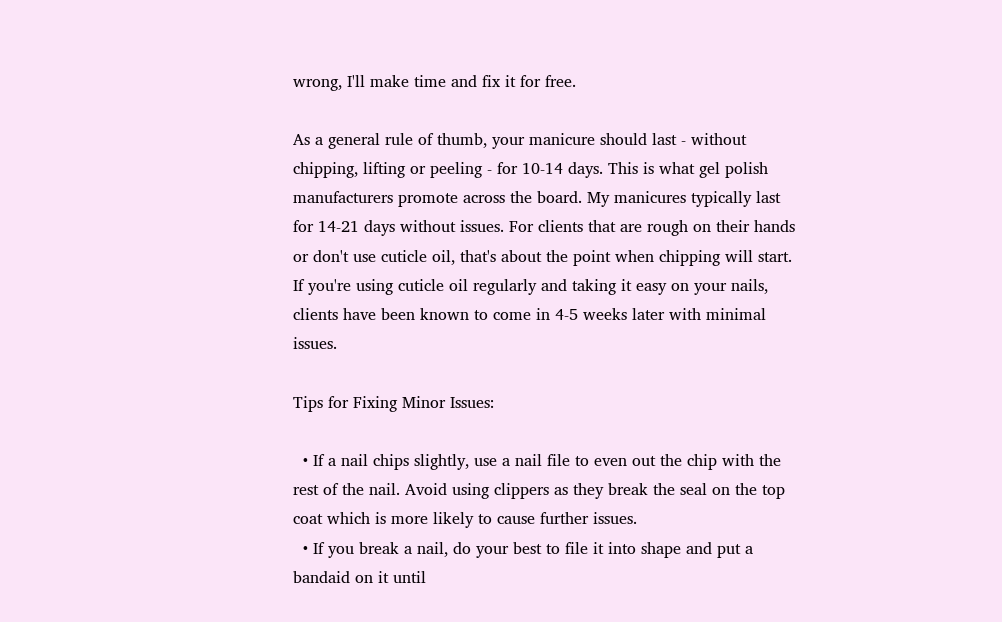wrong, I'll make time and fix it for free.

As a general rule of thumb, your manicure should last - without chipping, lifting or peeling - for 10-14 days. This is what gel polish manufacturers promote across the board. My manicures typically last for 14-21 days without issues. For clients that are rough on their hands or don't use cuticle oil, that's about the point when chipping will start. If you're using cuticle oil regularly and taking it easy on your nails, clients have been known to come in 4-5 weeks later with minimal issues.

Tips for Fixing Minor Issues:

  • If a nail chips slightly, use a nail file to even out the chip with the rest of the nail. Avoid using clippers as they break the seal on the top coat which is more likely to cause further issues.
  • If you break a nail, do your best to file it into shape and put a bandaid on it until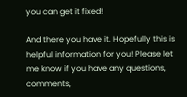you can get it fixed!

And there you have it. Hopefully this is helpful information for you! Please let me know if you have any questions, comments,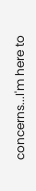concerns...I'm here to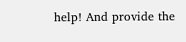help! And provide the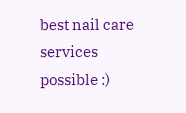best nail care services possible :)